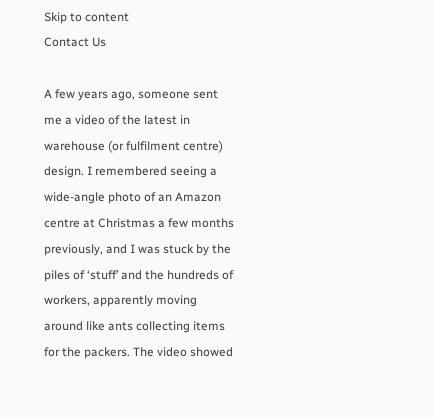Skip to content
Contact Us

A few years ago, someone sent me a video of the latest in warehouse (or fulfilment centre) design. I remembered seeing a wide-angle photo of an Amazon centre at Christmas a few months previously, and I was stuck by the piles of ‘stuff’ and the hundreds of workers, apparently moving around like ants collecting items for the packers. The video showed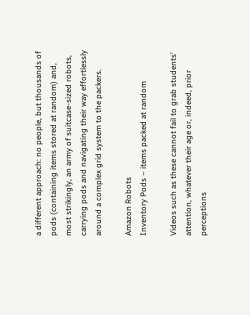a different approach: no people, but thousands of pods (containing items stored at random) and, most strikingly, an army of suitcase-sized robots, carrying pods and navigating their way effortlessly around a complex grid system to the packers.

Amazon Robots
Inventory Pods – items packed at random

Videos such as these cannot fail to grab students’ attention, whatever their age or, indeed, prior perceptions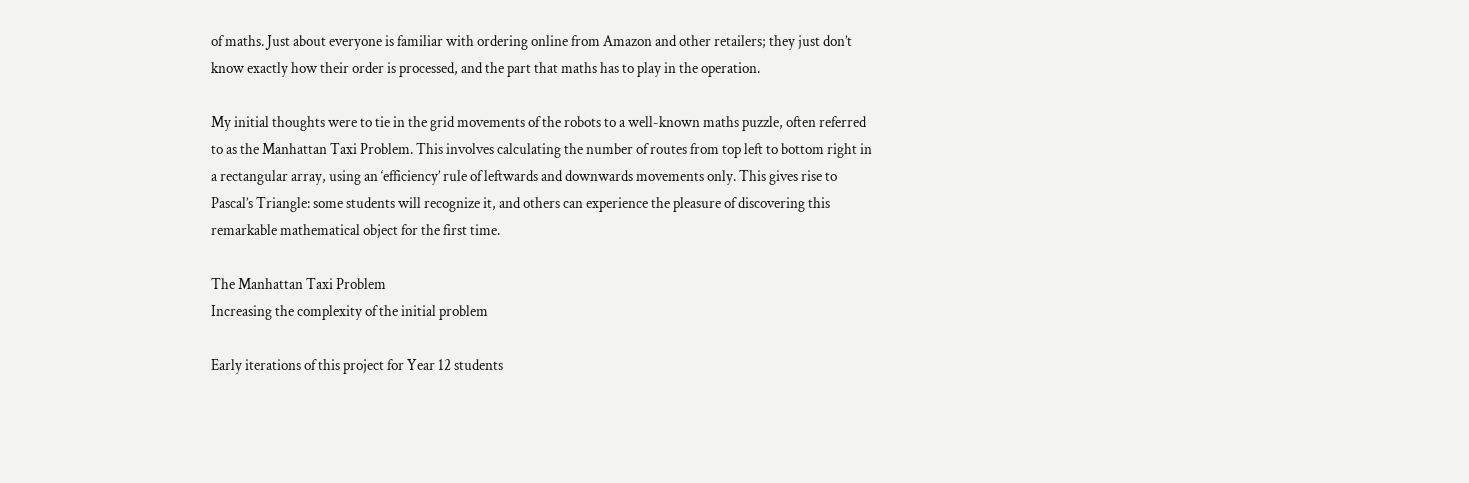of maths. Just about everyone is familiar with ordering online from Amazon and other retailers; they just don’t know exactly how their order is processed, and the part that maths has to play in the operation.

My initial thoughts were to tie in the grid movements of the robots to a well-known maths puzzle, often referred to as the Manhattan Taxi Problem. This involves calculating the number of routes from top left to bottom right in a rectangular array, using an ‘efficiency’ rule of leftwards and downwards movements only. This gives rise to Pascal’s Triangle: some students will recognize it, and others can experience the pleasure of discovering this remarkable mathematical object for the first time.

The Manhattan Taxi Problem
Increasing the complexity of the initial problem

Early iterations of this project for Year 12 students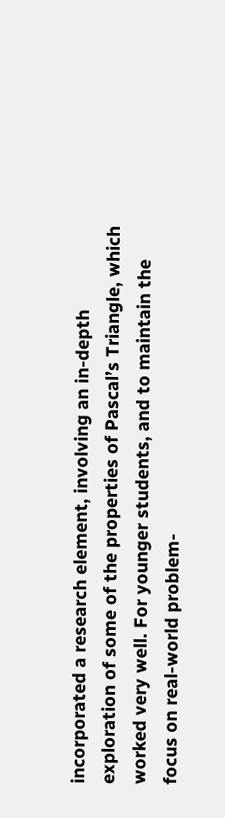incorporated a research element, involving an in-depth exploration of some of the properties of Pascal’s Triangle, which worked very well. For younger students, and to maintain the focus on real-world problem-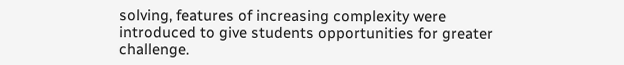solving, features of increasing complexity were introduced to give students opportunities for greater challenge.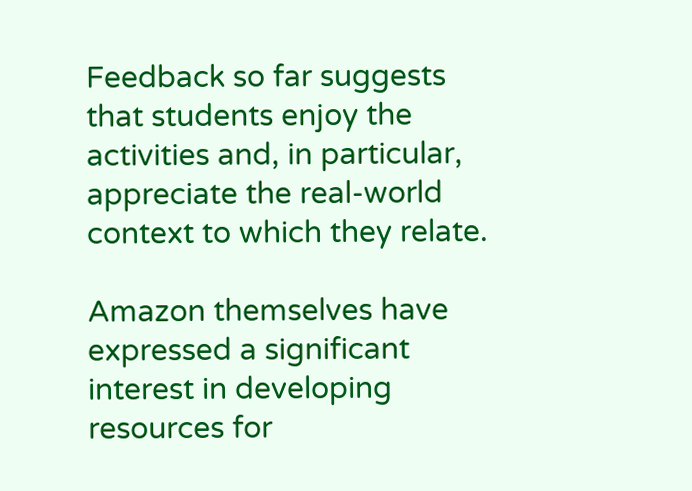Feedback so far suggests that students enjoy the activities and, in particular, appreciate the real-world context to which they relate.

Amazon themselves have expressed a significant interest in developing resources for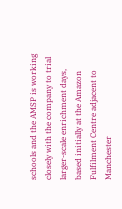schools and the AMSP is working closely with the company to trial larger-scale enrichment days, based initially at the Amazon Fulfilment Centre adjacent to Manchester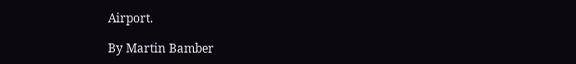Airport.

By Martin Bamber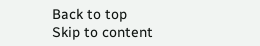Back to top
Skip to content